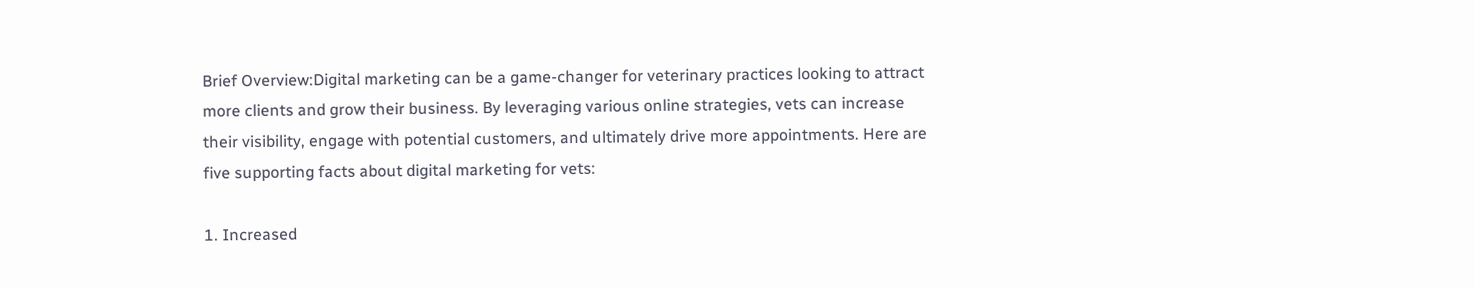Brief Overview:Digital marketing can be a game-changer for veterinary practices looking to attract more clients and grow their business. By leveraging various online strategies, vets can increase their visibility, engage with potential customers, and ultimately drive more appointments. Here are five supporting facts about digital marketing for vets:

1. Increased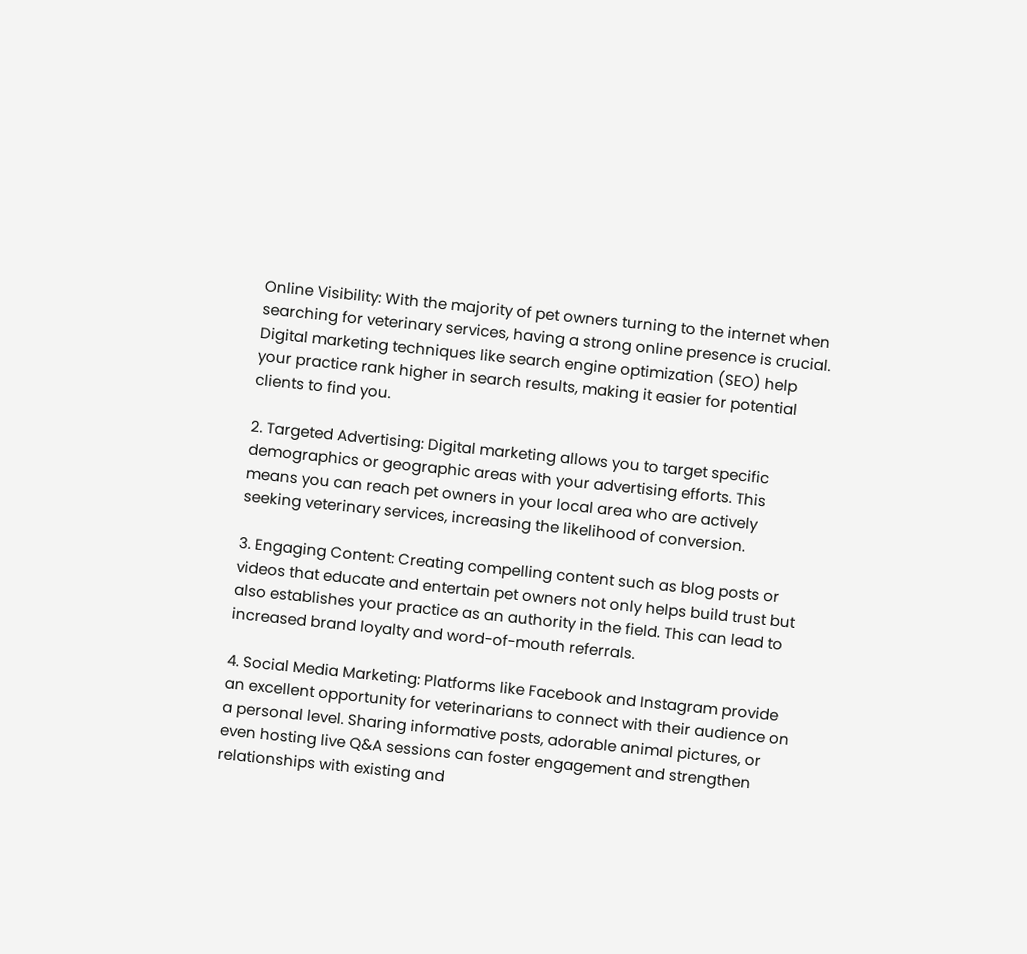Online Visibility: With the majority of pet owners turning to the internet when searching for veterinary services, having a strong online presence is crucial. Digital marketing techniques like search engine optimization (SEO) help your practice rank higher in search results, making it easier for potential clients to find you.

2. Targeted Advertising: Digital marketing allows you to target specific demographics or geographic areas with your advertising efforts. This means you can reach pet owners in your local area who are actively seeking veterinary services, increasing the likelihood of conversion.

3. Engaging Content: Creating compelling content such as blog posts or videos that educate and entertain pet owners not only helps build trust but also establishes your practice as an authority in the field. This can lead to increased brand loyalty and word-of-mouth referrals.

4. Social Media Marketing: Platforms like Facebook and Instagram provide an excellent opportunity for veterinarians to connect with their audience on a personal level. Sharing informative posts, adorable animal pictures, or even hosting live Q&A sessions can foster engagement and strengthen relationships with existing and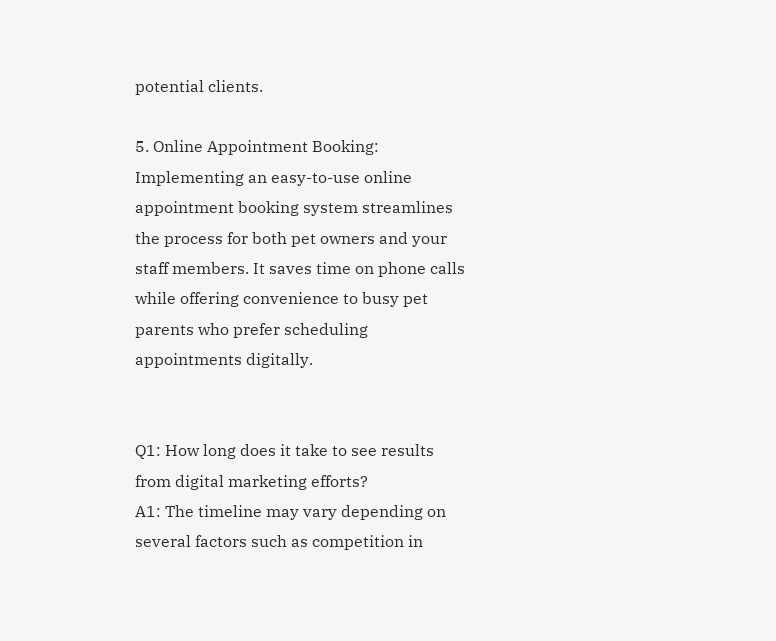potential clients.

5. Online Appointment Booking: Implementing an easy-to-use online appointment booking system streamlines the process for both pet owners and your staff members. It saves time on phone calls while offering convenience to busy pet parents who prefer scheduling appointments digitally.


Q1: How long does it take to see results from digital marketing efforts?
A1: The timeline may vary depending on several factors such as competition in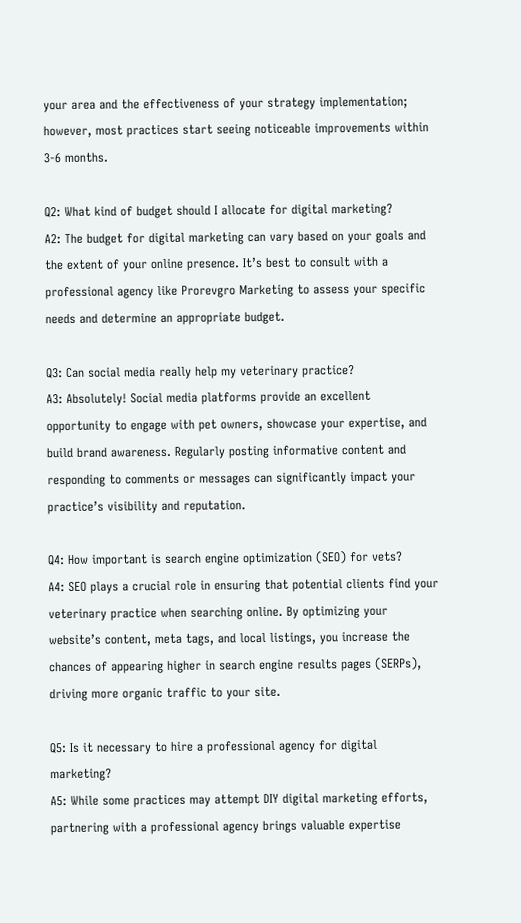your area and the effectiveness of your strategy implementation; however, most practices start seeing noticeable improvements within 3-6 months.

Q2: What kind of budget should I allocate for digital marketing?
A2: The budget for digital marketing can vary based on your goals and the extent of your online presence. It’s best to consult with a professional agency like Prorevgro Marketing to assess your specific needs and determine an appropriate budget.

Q3: Can social media really help my veterinary practice?
A3: Absolutely! Social media platforms provide an excellent opportunity to engage with pet owners, showcase your expertise, and build brand awareness. Regularly posting informative content and responding to comments or messages can significantly impact your practice’s visibility and reputation.

Q4: How important is search engine optimization (SEO) for vets?
A4: SEO plays a crucial role in ensuring that potential clients find your veterinary practice when searching online. By optimizing your website’s content, meta tags, and local listings, you increase the chances of appearing higher in search engine results pages (SERPs), driving more organic traffic to your site.

Q5: Is it necessary to hire a professional agency for digital marketing?
A5: While some practices may attempt DIY digital marketing efforts, partnering with a professional agency brings valuable expertise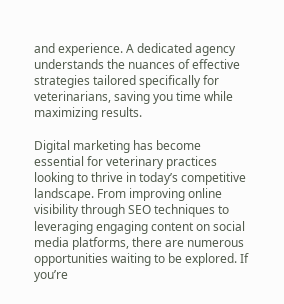and experience. A dedicated agency understands the nuances of effective strategies tailored specifically for veterinarians, saving you time while maximizing results.

Digital marketing has become essential for veterinary practices looking to thrive in today’s competitive landscape. From improving online visibility through SEO techniques to leveraging engaging content on social media platforms, there are numerous opportunities waiting to be explored. If you’re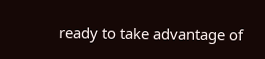ready to take advantage of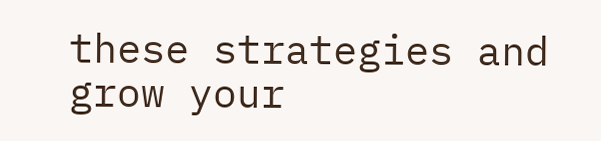these strategies and grow your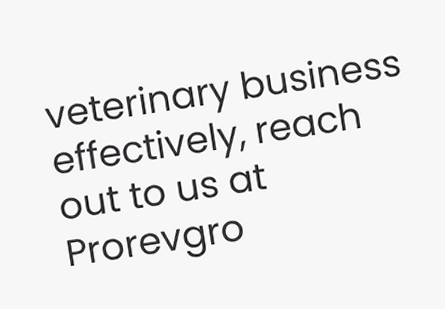veterinary business effectively, reach out to us at Prorevgro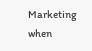Marketing when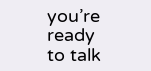you’re ready to talk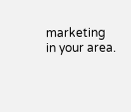marketing in your area.